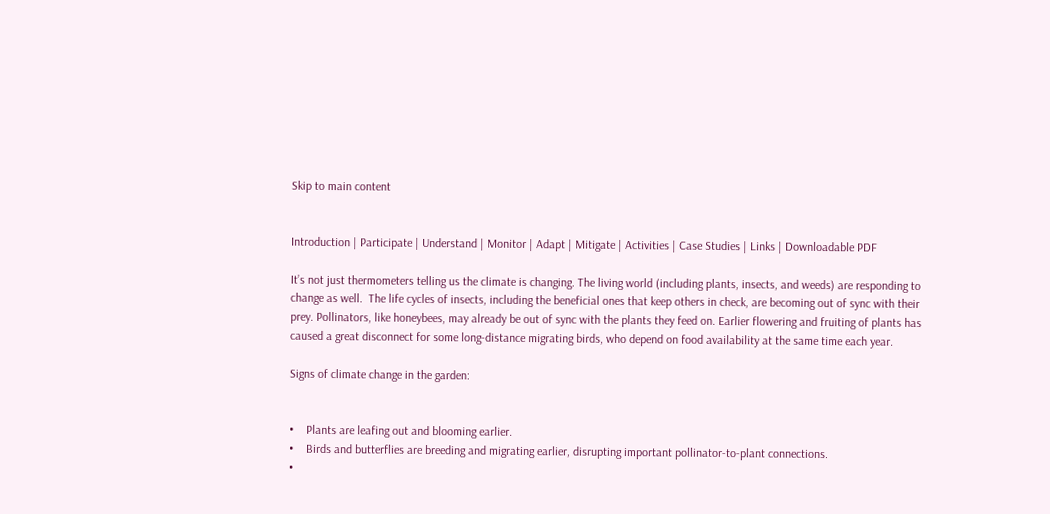Skip to main content


Introduction | Participate | Understand | Monitor | Adapt | Mitigate | Activities | Case Studies | Links | Downloadable PDF

It’s not just thermometers telling us the climate is changing. The living world (including plants, insects, and weeds) are responding to change as well.  The life cycles of insects, including the beneficial ones that keep others in check, are becoming out of sync with their prey. Pollinators, like honeybees, may already be out of sync with the plants they feed on. Earlier flowering and fruiting of plants has caused a great disconnect for some long-distance migrating birds, who depend on food availability at the same time each year.

Signs of climate change in the garden:


•    Plants are leafing out and blooming earlier.
•    Birds and butterflies are breeding and migrating earlier, disrupting important pollinator-to-plant connections.
•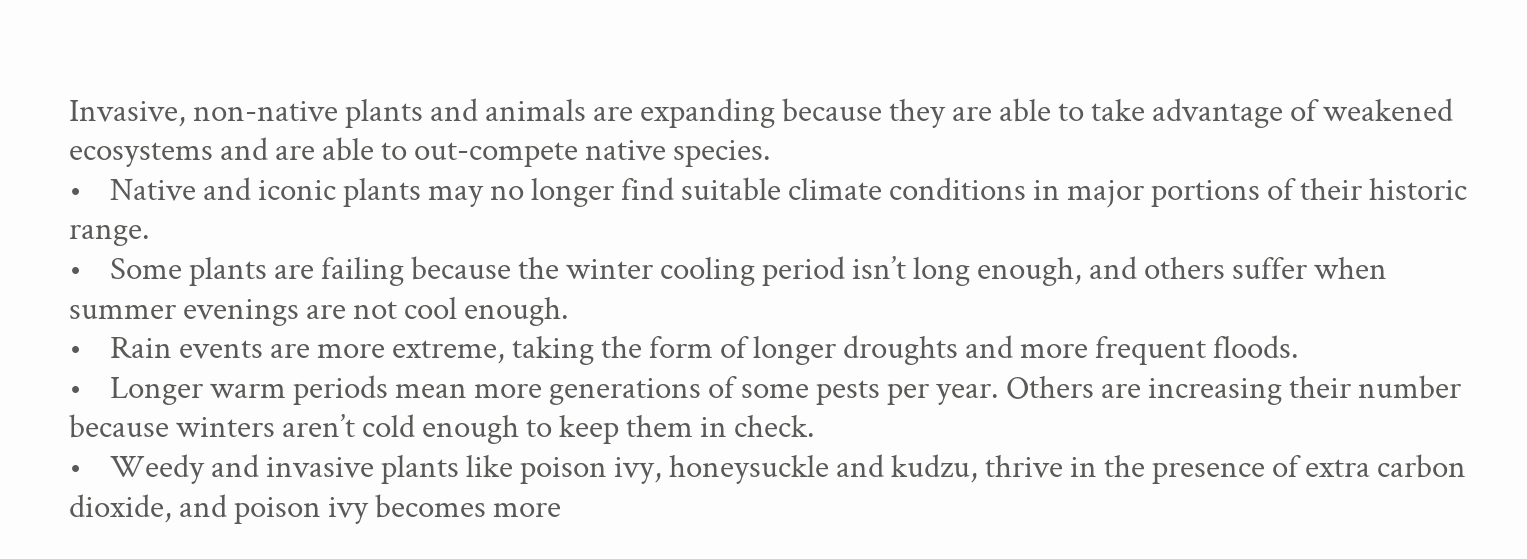Invasive, non-native plants and animals are expanding because they are able to take advantage of weakened ecosystems and are able to out-compete native species.
•    Native and iconic plants may no longer find suitable climate conditions in major portions of their historic range.
•    Some plants are failing because the winter cooling period isn’t long enough, and others suffer when summer evenings are not cool enough.
•    Rain events are more extreme, taking the form of longer droughts and more frequent floods.
•    Longer warm periods mean more generations of some pests per year. Others are increasing their number because winters aren’t cold enough to keep them in check.
•    Weedy and invasive plants like poison ivy, honeysuckle and kudzu, thrive in the presence of extra carbon dioxide, and poison ivy becomes more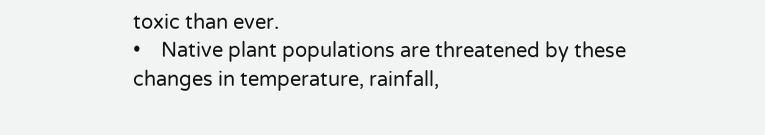toxic than ever.
•    Native plant populations are threatened by these changes in temperature, rainfall,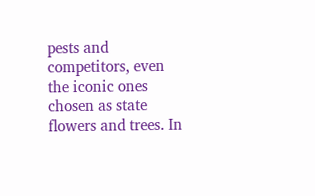pests and competitors, even the iconic ones chosen as state flowers and trees. In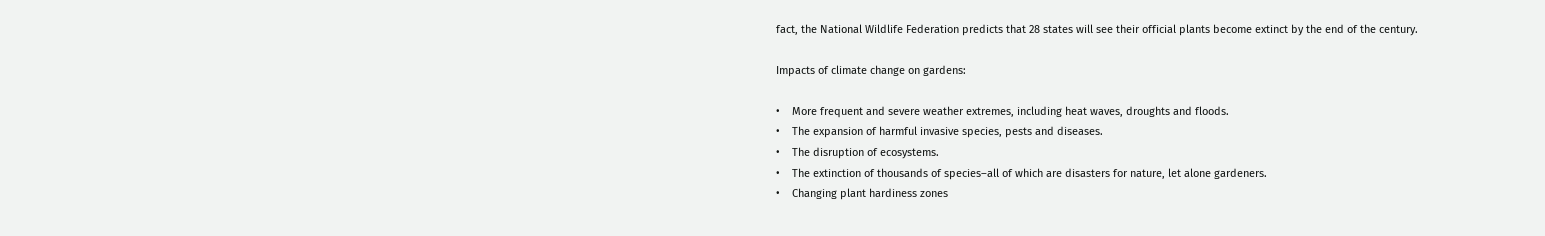fact, the National Wildlife Federation predicts that 28 states will see their official plants become extinct by the end of the century.

Impacts of climate change on gardens:

•    More frequent and severe weather extremes, including heat waves, droughts and floods.
•    The expansion of harmful invasive species, pests and diseases.
•    The disruption of ecosystems.
•    The extinction of thousands of species–all of which are disasters for nature, let alone gardeners.
•    Changing plant hardiness zones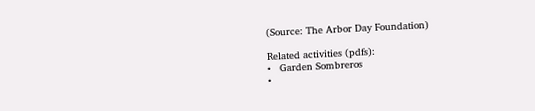(Source: The Arbor Day Foundation)

Related activities (pdfs):
•   Garden Sombreros
•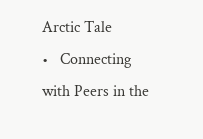Arctic Tale
•   Connecting with Peers in the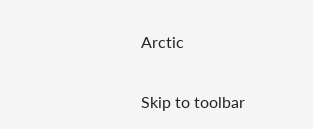Arctic

Skip to toolbar